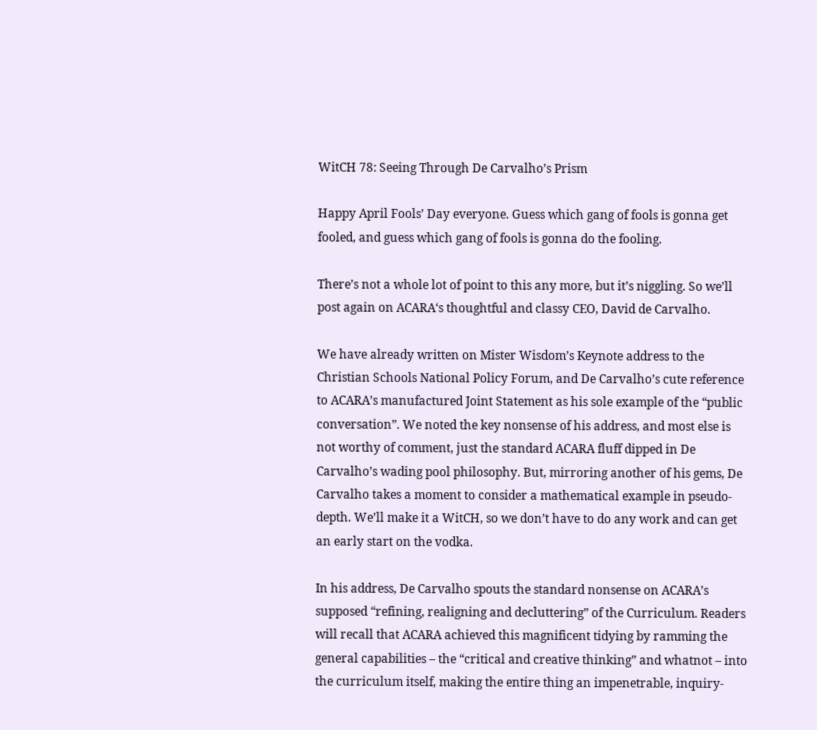WitCH 78: Seeing Through De Carvalho’s Prism

Happy April Fools’ Day everyone. Guess which gang of fools is gonna get fooled, and guess which gang of fools is gonna do the fooling.

There’s not a whole lot of point to this any more, but it’s niggling. So we’ll post again on ACARA‘s thoughtful and classy CEO, David de Carvalho.

We have already written on Mister Wisdom’s Keynote address to the Christian Schools National Policy Forum, and De Carvalho’s cute reference to ACARA’s manufactured Joint Statement as his sole example of the “public conversation”. We noted the key nonsense of his address, and most else is not worthy of comment, just the standard ACARA fluff dipped in De Carvalho’s wading pool philosophy. But, mirroring another of his gems, De Carvalho takes a moment to consider a mathematical example in pseudo-depth. We’ll make it a WitCH, so we don’t have to do any work and can get an early start on the vodka.

In his address, De Carvalho spouts the standard nonsense on ACARA’s supposed “refining, realigning and decluttering” of the Curriculum. Readers will recall that ACARA achieved this magnificent tidying by ramming the general capabilities – the “critical and creative thinking” and whatnot – into the curriculum itself, making the entire thing an impenetrable, inquiry-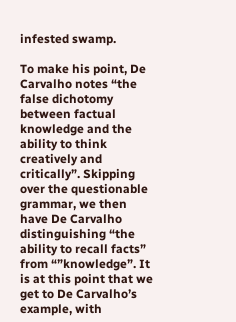infested swamp.

To make his point, De Carvalho notes “the false dichotomy between factual knowledge and the ability to think creatively and critically”. Skipping over the questionable grammar, we then have De Carvalho distinguishing “the ability to recall facts” from “”knowledge”. It is at this point that we get to De Carvalho’s example, with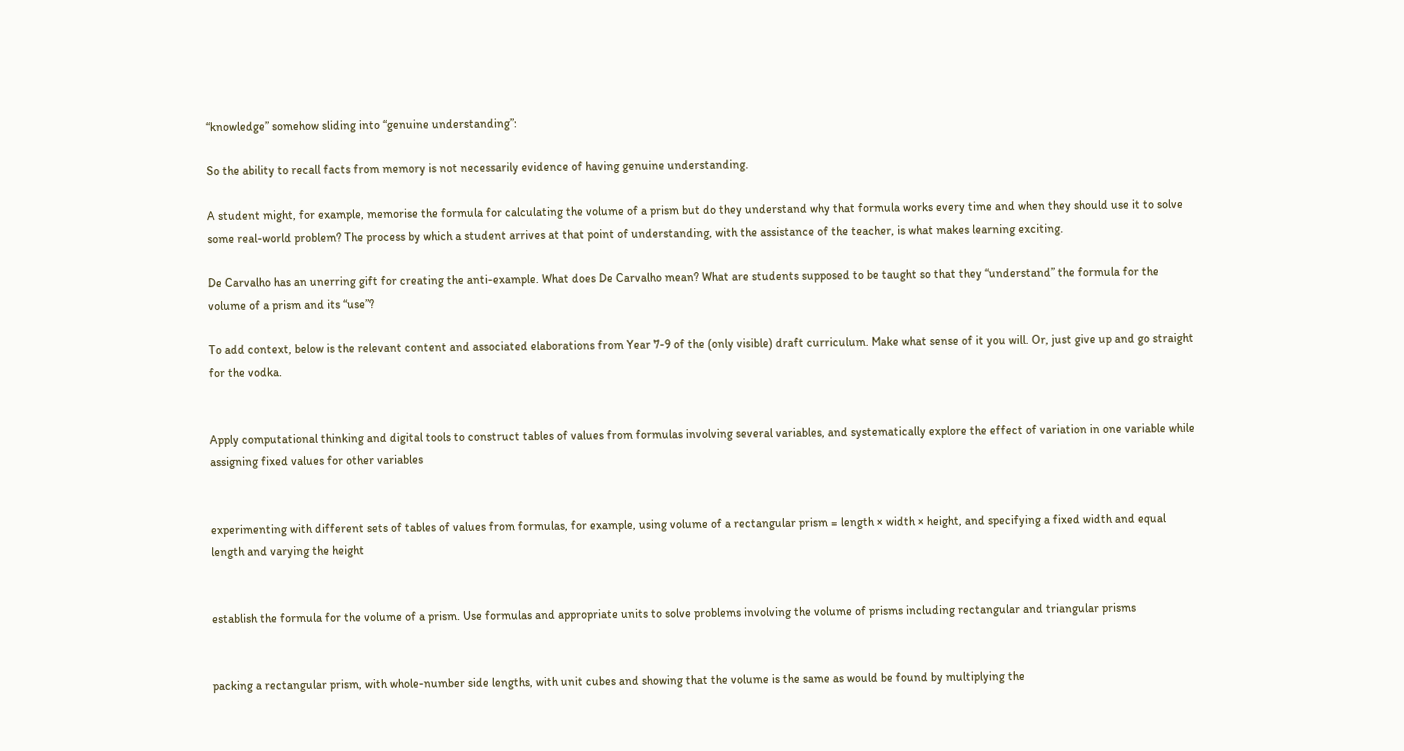“knowledge” somehow sliding into “genuine understanding”:

So the ability to recall facts from memory is not necessarily evidence of having genuine understanding.

A student might, for example, memorise the formula for calculating the volume of a prism but do they understand why that formula works every time and when they should use it to solve some real-world problem? The process by which a student arrives at that point of understanding, with the assistance of the teacher, is what makes learning exciting.

De Carvalho has an unerring gift for creating the anti-example. What does De Carvalho mean? What are students supposed to be taught so that they “understand” the formula for the volume of a prism and its “use”?

To add context, below is the relevant content and associated elaborations from Year 7-9 of the (only visible) draft curriculum. Make what sense of it you will. Or, just give up and go straight for the vodka.


Apply computational thinking and digital tools to construct tables of values from formulas involving several variables, and systematically explore the effect of variation in one variable while assigning fixed values for other variables


experimenting with different sets of tables of values from formulas, for example, using volume of a rectangular prism = length × width × height, and specifying a fixed width and equal length and varying the height


establish the formula for the volume of a prism. Use formulas and appropriate units to solve problems involving the volume of prisms including rectangular and triangular prisms


packing a rectangular prism, with whole-number side lengths, with unit cubes and showing that the volume is the same as would be found by multiplying the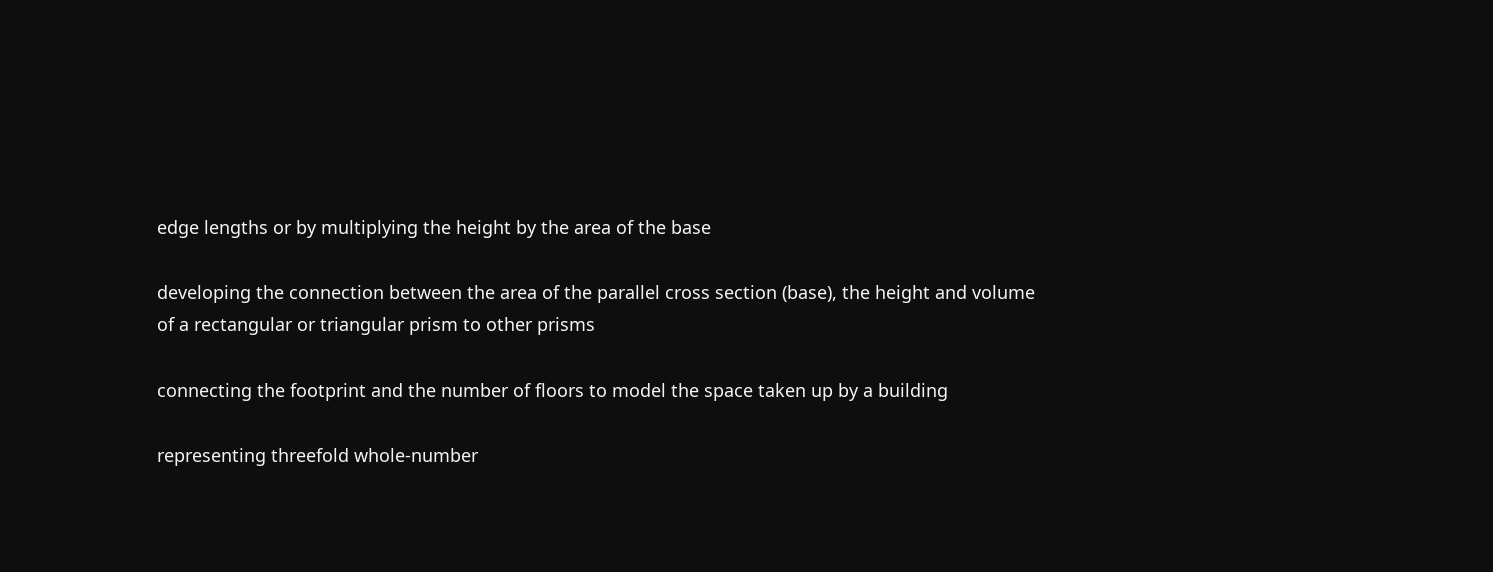edge lengths or by multiplying the height by the area of the base

developing the connection between the area of the parallel cross section (base), the height and volume of a rectangular or triangular prism to other prisms

connecting the footprint and the number of floors to model the space taken up by a building

representing threefold whole-number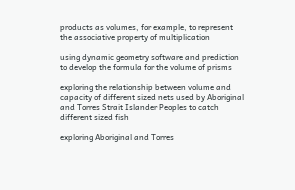products as volumes, for example, to represent the associative property of multiplication

using dynamic geometry software and prediction to develop the formula for the volume of prisms

exploring the relationship between volume and capacity of different sized nets used by Aboriginal and Torres Strait Islander Peoples to catch different sized fish

exploring Aboriginal and Torres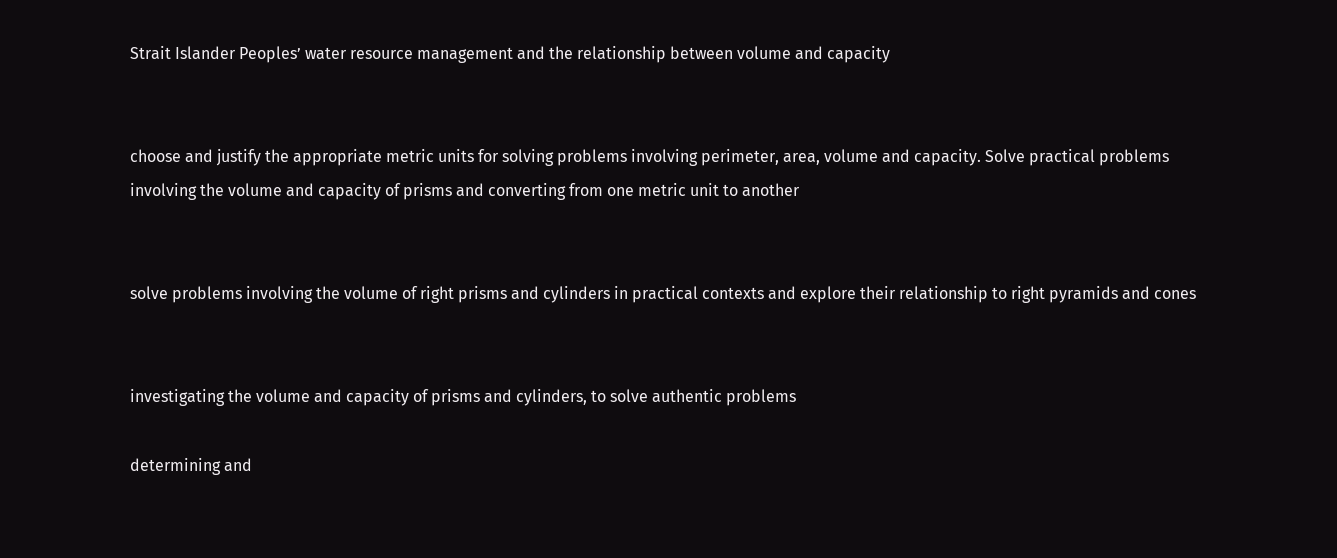Strait Islander Peoples’ water resource management and the relationship between volume and capacity


choose and justify the appropriate metric units for solving problems involving perimeter, area, volume and capacity. Solve practical problems involving the volume and capacity of prisms and converting from one metric unit to another


solve problems involving the volume of right prisms and cylinders in practical contexts and explore their relationship to right pyramids and cones


investigating the volume and capacity of prisms and cylinders, to solve authentic problems

determining and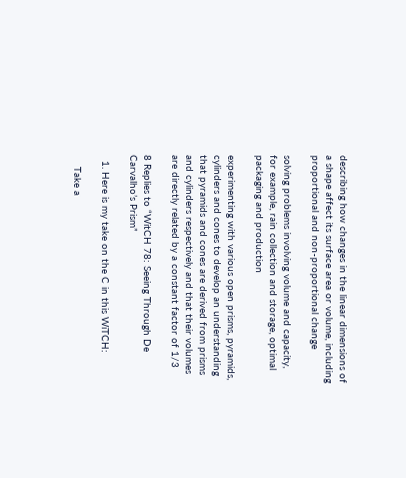describing how changes in the linear dimensions of a shape affect its surface area or volume, including proportional and non-proportional change

solving problems involving volume and capacity, for example, rain collection and storage, optimal packaging and production

experimenting with various open prisms, pyramids, cylinders and cones to develop an understanding that pyramids and cones are derived from prisms and cylinders respectively and that their volumes are directly related by a constant factor of 1/3

8 Replies to “WitCH 78: Seeing Through De Carvalho’s Prism”

  1. Here is my take on the C in this WiTCH:

    Take a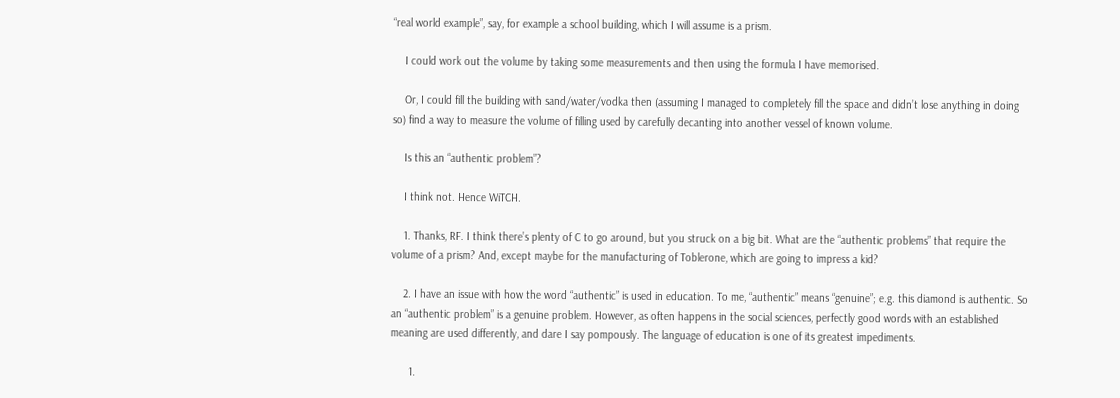“real world example”, say, for example a school building, which I will assume is a prism.

    I could work out the volume by taking some measurements and then using the formula I have memorised.

    Or, I could fill the building with sand/water/vodka then (assuming I managed to completely fill the space and didn’t lose anything in doing so) find a way to measure the volume of filling used by carefully decanting into another vessel of known volume.

    Is this an “authentic problem”?

    I think not. Hence WiTCH.

    1. Thanks, RF. I think there’s plenty of C to go around, but you struck on a big bit. What are the “authentic problems” that require the volume of a prism? And, except maybe for the manufacturing of Toblerone, which are going to impress a kid?

    2. I have an issue with how the word “authentic” is used in education. To me, “authentic” means “genuine”; e.g. this diamond is authentic. So an “authentic problem” is a genuine problem. However, as often happens in the social sciences, perfectly good words with an established meaning are used differently, and dare I say pompously. The language of education is one of its greatest impediments.

      1.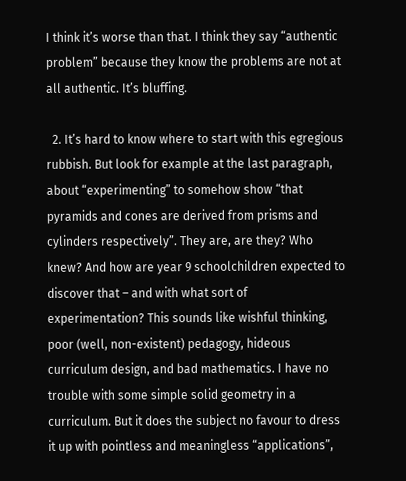I think it’s worse than that. I think they say “authentic problem” because they know the problems are not at all authentic. It’s bluffing.

  2. It’s hard to know where to start with this egregious rubbish. But look for example at the last paragraph, about “experimenting” to somehow show “that pyramids and cones are derived from prisms and cylinders respectively”. They are, are they? Who knew? And how are year 9 schoolchildren expected to discover that – and with what sort of experimentation? This sounds like wishful thinking, poor (well, non-existent) pedagogy, hideous curriculum design, and bad mathematics. I have no trouble with some simple solid geometry in a curriculum. But it does the subject no favour to dress it up with pointless and meaningless “applications”,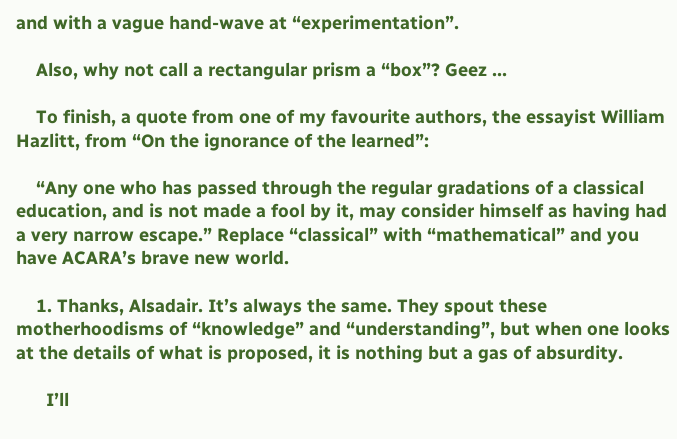and with a vague hand-wave at “experimentation”.

    Also, why not call a rectangular prism a “box”? Geez …

    To finish, a quote from one of my favourite authors, the essayist William Hazlitt, from “On the ignorance of the learned”:

    “Any one who has passed through the regular gradations of a classical education, and is not made a fool by it, may consider himself as having had a very narrow escape.” Replace “classical” with “mathematical” and you have ACARA’s brave new world.

    1. Thanks, Alsadair. It’s always the same. They spout these motherhoodisms of “knowledge” and “understanding”, but when one looks at the details of what is proposed, it is nothing but a gas of absurdity.

      I’ll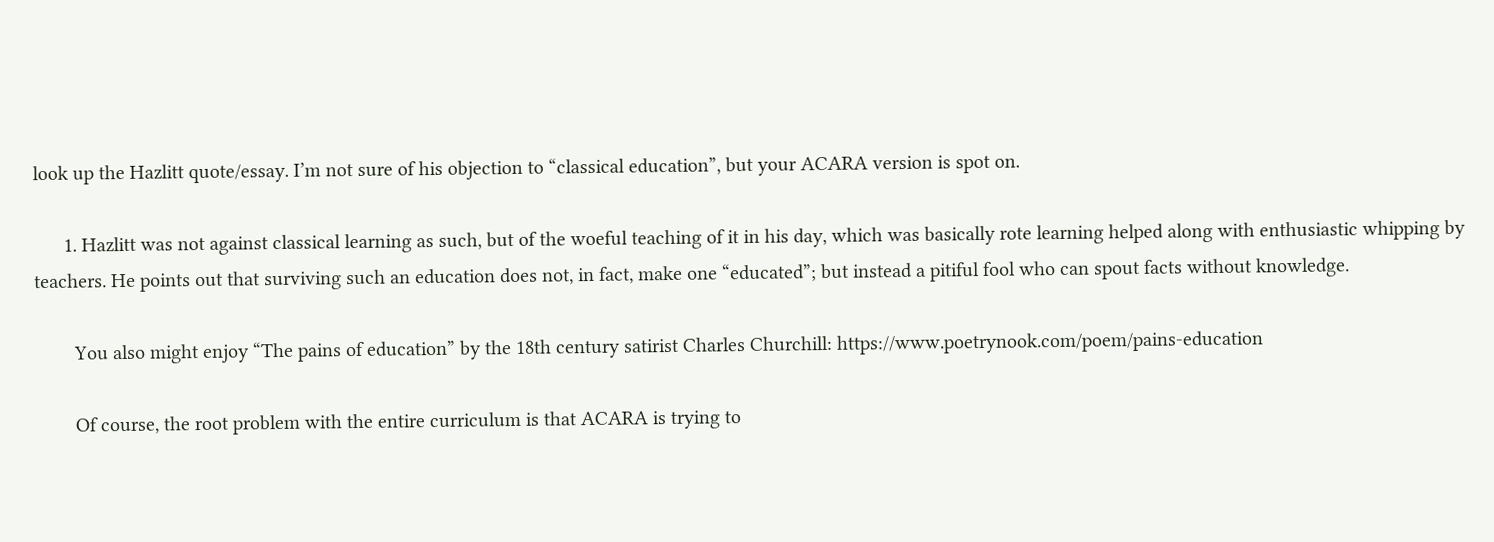look up the Hazlitt quote/essay. I’m not sure of his objection to “classical education”, but your ACARA version is spot on.

      1. Hazlitt was not against classical learning as such, but of the woeful teaching of it in his day, which was basically rote learning helped along with enthusiastic whipping by teachers. He points out that surviving such an education does not, in fact, make one “educated”; but instead a pitiful fool who can spout facts without knowledge.

        You also might enjoy “The pains of education” by the 18th century satirist Charles Churchill: https://www.poetrynook.com/poem/pains-education

        Of course, the root problem with the entire curriculum is that ACARA is trying to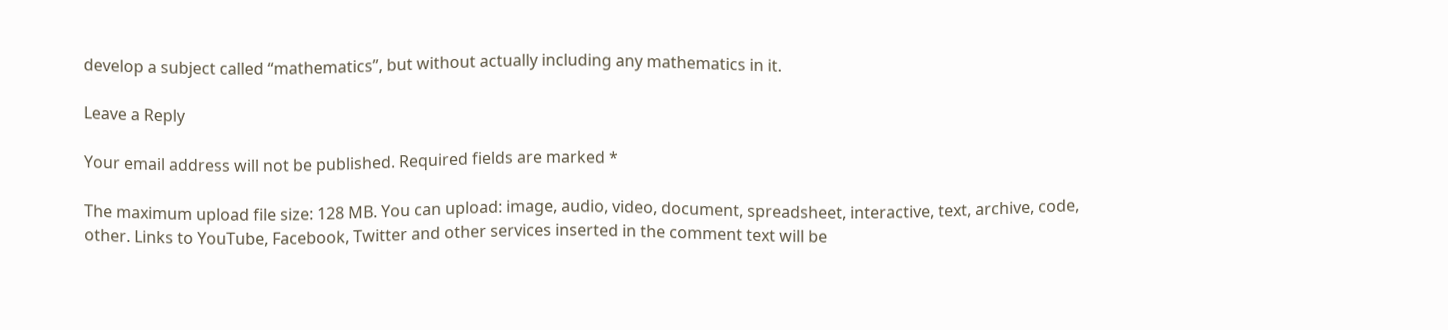develop a subject called “mathematics”, but without actually including any mathematics in it.

Leave a Reply

Your email address will not be published. Required fields are marked *

The maximum upload file size: 128 MB. You can upload: image, audio, video, document, spreadsheet, interactive, text, archive, code, other. Links to YouTube, Facebook, Twitter and other services inserted in the comment text will be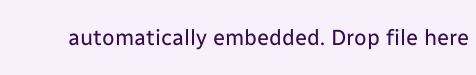automatically embedded. Drop file here